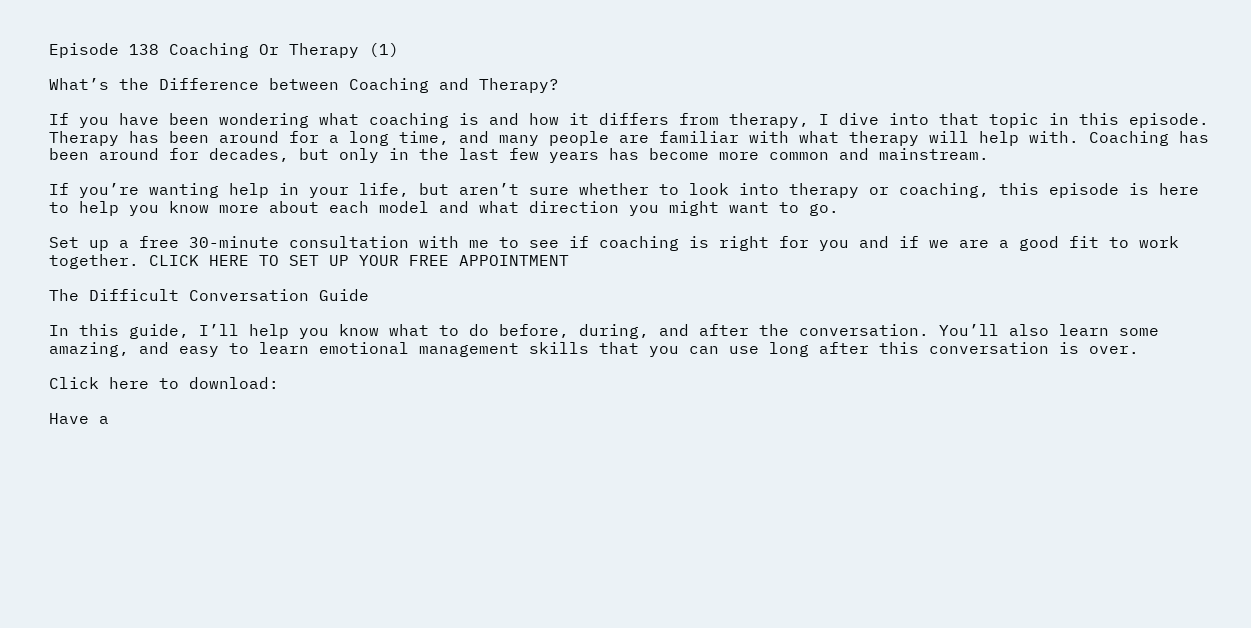Episode 138 Coaching Or Therapy (1)

What’s the Difference between Coaching and Therapy?

If you have been wondering what coaching is and how it differs from therapy, I dive into that topic in this episode. Therapy has been around for a long time, and many people are familiar with what therapy will help with. Coaching has been around for decades, but only in the last few years has become more common and mainstream.

If you’re wanting help in your life, but aren’t sure whether to look into therapy or coaching, this episode is here to help you know more about each model and what direction you might want to go.

Set up a free 30-minute consultation with me to see if coaching is right for you and if we are a good fit to work together. CLICK HERE TO SET UP YOUR FREE APPOINTMENT

The Difficult Conversation Guide

In this guide, I’ll help you know what to do before, during, and after the conversation. You’ll also learn some amazing, and easy to learn emotional management skills that you can use long after this conversation is over.

Click here to download:

Have a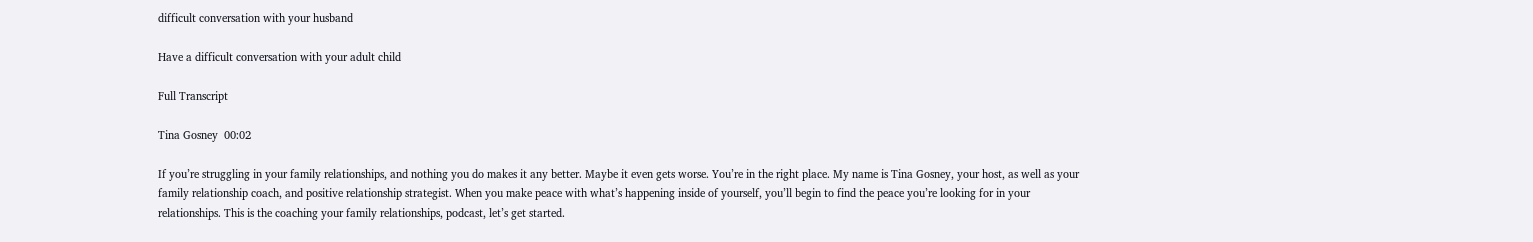difficult conversation with your husband

Have a difficult conversation with your adult child

Full Transcript

Tina Gosney  00:02

If you’re struggling in your family relationships, and nothing you do makes it any better. Maybe it even gets worse. You’re in the right place. My name is Tina Gosney, your host, as well as your family relationship coach, and positive relationship strategist. When you make peace with what’s happening inside of yourself, you’ll begin to find the peace you’re looking for in your relationships. This is the coaching your family relationships, podcast, let’s get started.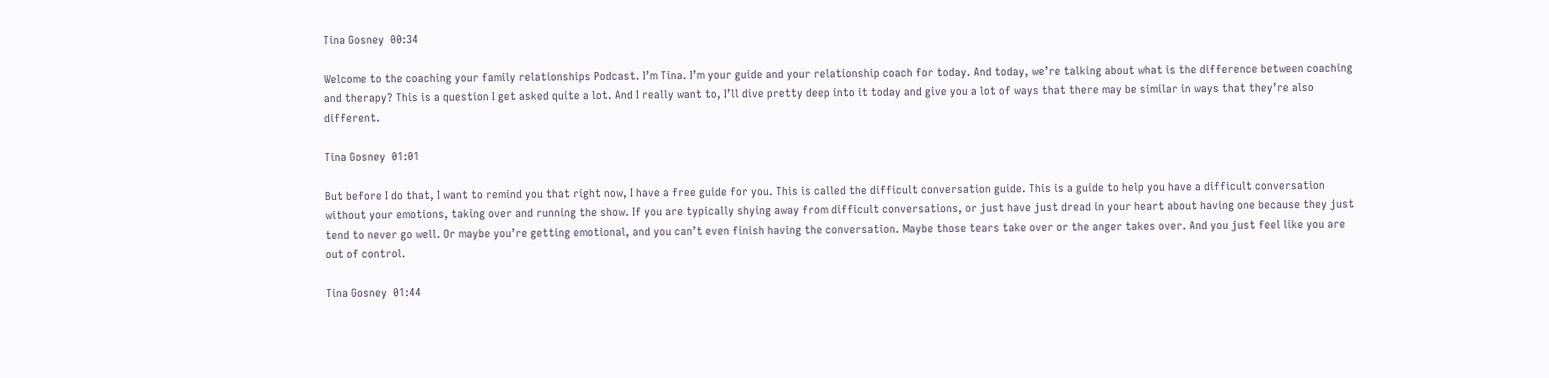Tina Gosney  00:34

Welcome to the coaching your family relationships Podcast. I’m Tina. I’m your guide and your relationship coach for today. And today, we’re talking about what is the difference between coaching and therapy? This is a question I get asked quite a lot. And I really want to, I’ll dive pretty deep into it today and give you a lot of ways that there may be similar in ways that they’re also different.

Tina Gosney  01:01

But before I do that, I want to remind you that right now, I have a free guide for you. This is called the difficult conversation guide. This is a guide to help you have a difficult conversation without your emotions, taking over and running the show. If you are typically shying away from difficult conversations, or just have just dread in your heart about having one because they just tend to never go well. Or maybe you’re getting emotional, and you can’t even finish having the conversation. Maybe those tears take over or the anger takes over. And you just feel like you are out of control.

Tina Gosney  01:44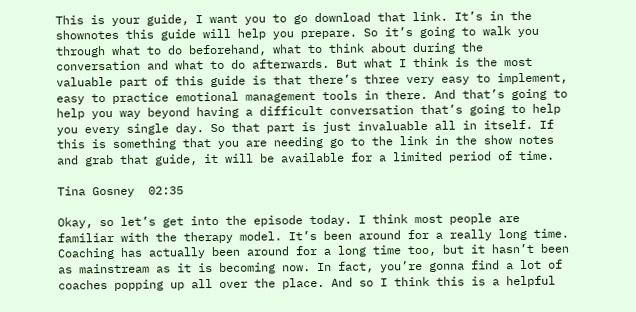This is your guide, I want you to go download that link. It’s in the shownotes this guide will help you prepare. So it’s going to walk you through what to do beforehand, what to think about during the conversation and what to do afterwards. But what I think is the most valuable part of this guide is that there’s three very easy to implement, easy to practice emotional management tools in there. And that’s going to help you way beyond having a difficult conversation that’s going to help you every single day. So that part is just invaluable all in itself. If this is something that you are needing go to the link in the show notes and grab that guide, it will be available for a limited period of time.

Tina Gosney  02:35

Okay, so let’s get into the episode today. I think most people are familiar with the therapy model. It’s been around for a really long time. Coaching has actually been around for a long time too, but it hasn’t been as mainstream as it is becoming now. In fact, you’re gonna find a lot of coaches popping up all over the place. And so I think this is a helpful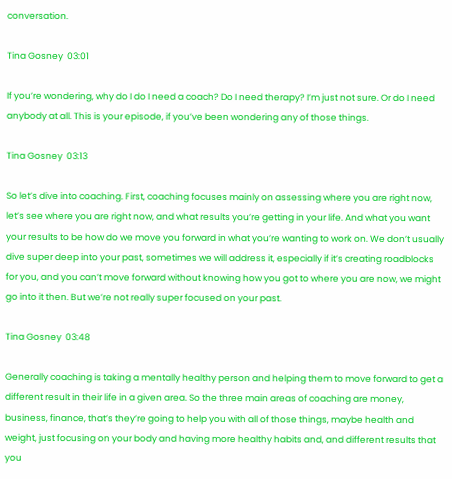conversation.

Tina Gosney  03:01

If you’re wondering, why do I do I need a coach? Do I need therapy? I’m just not sure. Or do I need anybody at all. This is your episode, if you’ve been wondering any of those things.

Tina Gosney  03:13

So let’s dive into coaching. First, coaching focuses mainly on assessing where you are right now, let’s see where you are right now, and what results you’re getting in your life. And what you want your results to be how do we move you forward in what you’re wanting to work on. We don’t usually dive super deep into your past, sometimes we will address it, especially if it’s creating roadblocks for you, and you can’t move forward without knowing how you got to where you are now, we might go into it then. But we’re not really super focused on your past.

Tina Gosney  03:48

Generally coaching is taking a mentally healthy person and helping them to move forward to get a different result in their life in a given area. So the three main areas of coaching are money, business, finance, that’s they’re going to help you with all of those things, maybe health and weight, just focusing on your body and having more healthy habits and, and different results that you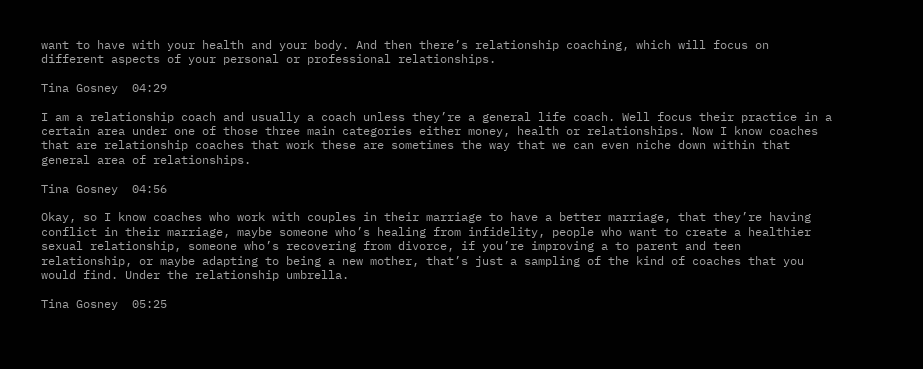want to have with your health and your body. And then there’s relationship coaching, which will focus on different aspects of your personal or professional relationships.

Tina Gosney  04:29

I am a relationship coach and usually a coach unless they’re a general life coach. Well focus their practice in a certain area under one of those three main categories either money, health or relationships. Now I know coaches that are relationship coaches that work these are sometimes the way that we can even niche down within that general area of relationships.

Tina Gosney  04:56

Okay, so I know coaches who work with couples in their marriage to have a better marriage, that they’re having conflict in their marriage, maybe someone who’s healing from infidelity, people who want to create a healthier sexual relationship, someone who’s recovering from divorce, if you’re improving a to parent and teen relationship, or maybe adapting to being a new mother, that’s just a sampling of the kind of coaches that you would find. Under the relationship umbrella.

Tina Gosney  05:25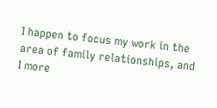I happen to focus my work in the area of family relationships, and I more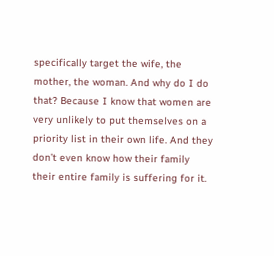specifically target the wife, the mother, the woman. And why do I do that? Because I know that women are very unlikely to put themselves on a priority list in their own life. And they don’t even know how their family their entire family is suffering for it.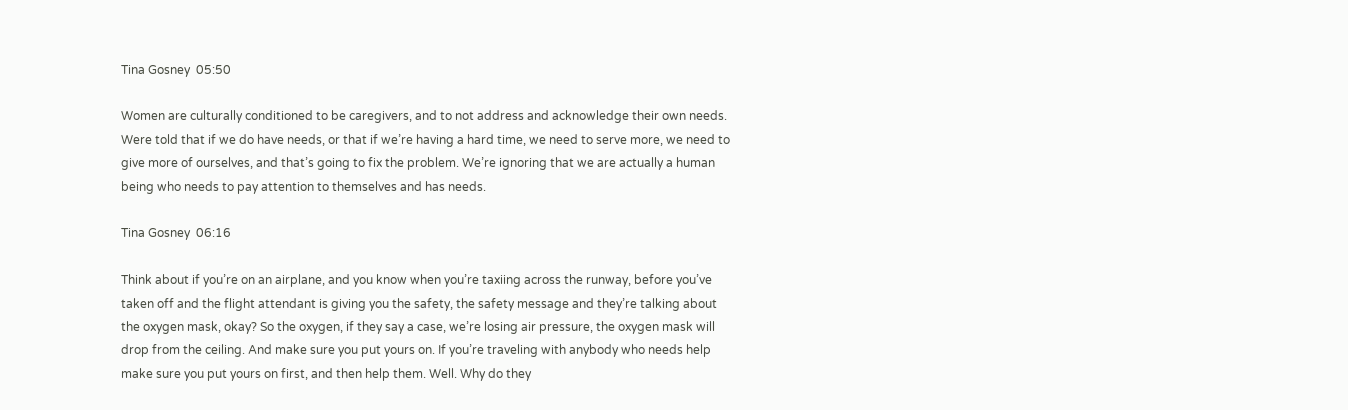Tina Gosney  05:50

Women are culturally conditioned to be caregivers, and to not address and acknowledge their own needs. Were told that if we do have needs, or that if we’re having a hard time, we need to serve more, we need to give more of ourselves, and that’s going to fix the problem. We’re ignoring that we are actually a human being who needs to pay attention to themselves and has needs.

Tina Gosney  06:16

Think about if you’re on an airplane, and you know when you’re taxiing across the runway, before you’ve taken off and the flight attendant is giving you the safety, the safety message and they’re talking about the oxygen mask, okay? So the oxygen, if they say a case, we’re losing air pressure, the oxygen mask will drop from the ceiling. And make sure you put yours on. If you’re traveling with anybody who needs help make sure you put yours on first, and then help them. Well. Why do they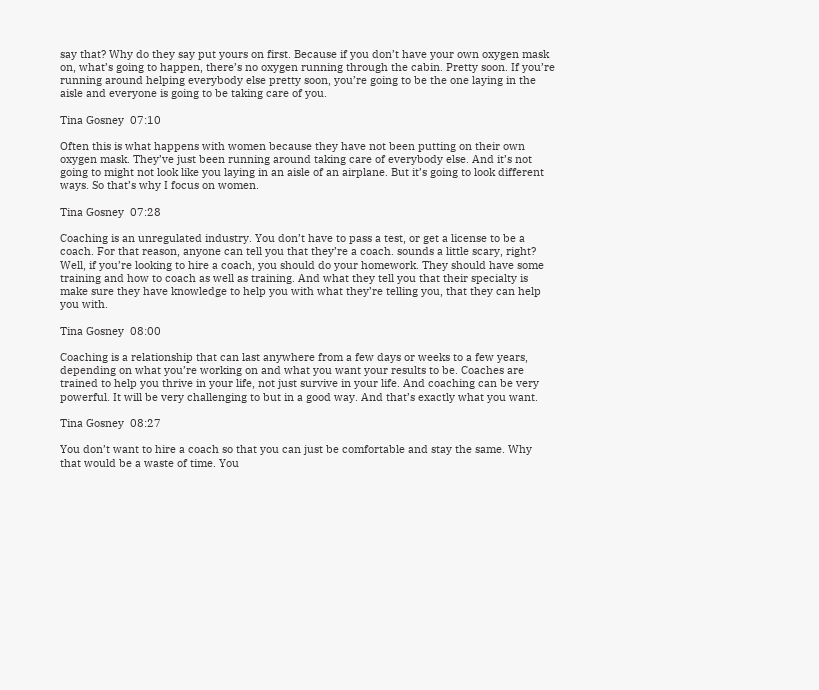say that? Why do they say put yours on first. Because if you don’t have your own oxygen mask on, what’s going to happen, there’s no oxygen running through the cabin. Pretty soon. If you’re running around helping everybody else pretty soon, you’re going to be the one laying in the aisle and everyone is going to be taking care of you.

Tina Gosney  07:10

Often this is what happens with women because they have not been putting on their own oxygen mask. They’ve just been running around taking care of everybody else. And it’s not going to might not look like you laying in an aisle of an airplane. But it’s going to look different ways. So that’s why I focus on women.

Tina Gosney  07:28

Coaching is an unregulated industry. You don’t have to pass a test, or get a license to be a coach. For that reason, anyone can tell you that they’re a coach. sounds a little scary, right? Well, if you’re looking to hire a coach, you should do your homework. They should have some training and how to coach as well as training. And what they tell you that their specialty is make sure they have knowledge to help you with what they’re telling you, that they can help you with.

Tina Gosney  08:00

Coaching is a relationship that can last anywhere from a few days or weeks to a few years, depending on what you’re working on and what you want your results to be. Coaches are trained to help you thrive in your life, not just survive in your life. And coaching can be very powerful. It will be very challenging to but in a good way. And that’s exactly what you want.

Tina Gosney  08:27

You don’t want to hire a coach so that you can just be comfortable and stay the same. Why that would be a waste of time. You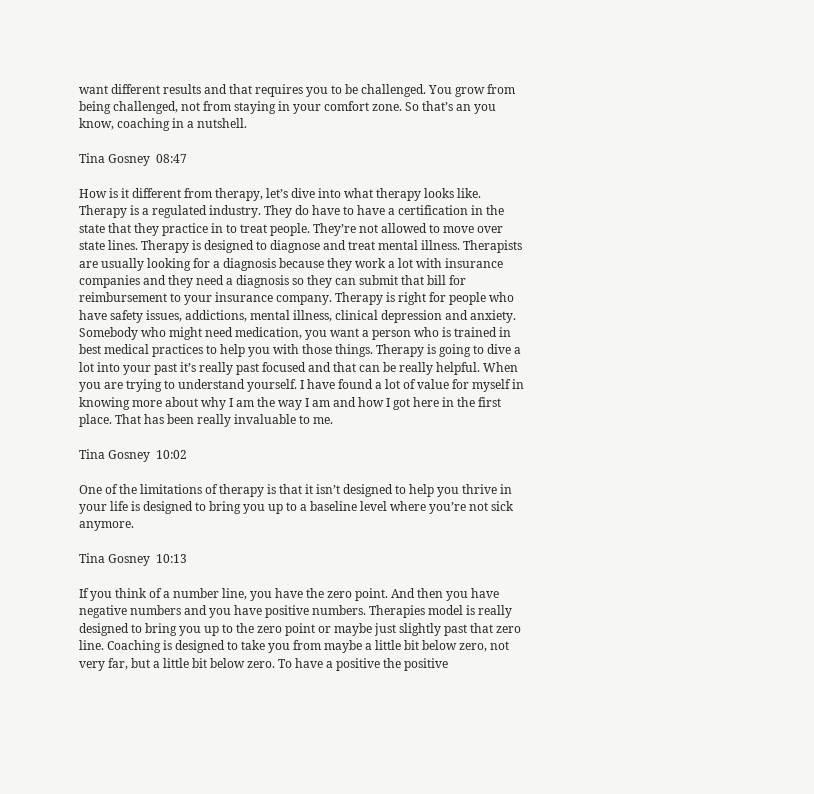want different results and that requires you to be challenged. You grow from being challenged, not from staying in your comfort zone. So that’s an you know, coaching in a nutshell.

Tina Gosney  08:47

How is it different from therapy, let’s dive into what therapy looks like. Therapy is a regulated industry. They do have to have a certification in the state that they practice in to treat people. They’re not allowed to move over state lines. Therapy is designed to diagnose and treat mental illness. Therapists are usually looking for a diagnosis because they work a lot with insurance companies and they need a diagnosis so they can submit that bill for reimbursement to your insurance company. Therapy is right for people who have safety issues, addictions, mental illness, clinical depression and anxiety. Somebody who might need medication, you want a person who is trained in best medical practices to help you with those things. Therapy is going to dive a lot into your past it’s really past focused and that can be really helpful. When you are trying to understand yourself. I have found a lot of value for myself in knowing more about why I am the way I am and how I got here in the first place. That has been really invaluable to me.

Tina Gosney  10:02

One of the limitations of therapy is that it isn’t designed to help you thrive in your life is designed to bring you up to a baseline level where you’re not sick anymore.

Tina Gosney  10:13

If you think of a number line, you have the zero point. And then you have negative numbers and you have positive numbers. Therapies model is really designed to bring you up to the zero point or maybe just slightly past that zero line. Coaching is designed to take you from maybe a little bit below zero, not very far, but a little bit below zero. To have a positive the positive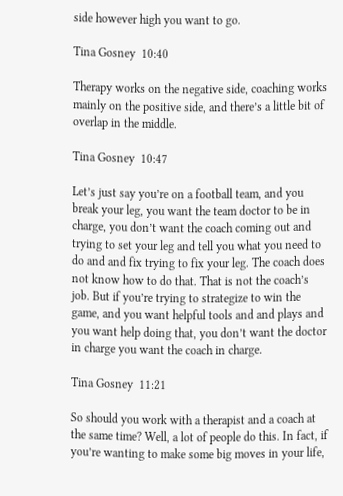side however high you want to go.

Tina Gosney  10:40

Therapy works on the negative side, coaching works mainly on the positive side, and there’s a little bit of overlap in the middle.

Tina Gosney  10:47

Let’s just say you’re on a football team, and you break your leg, you want the team doctor to be in charge, you don’t want the coach coming out and trying to set your leg and tell you what you need to do and and fix trying to fix your leg. The coach does not know how to do that. That is not the coach’s job. But if you’re trying to strategize to win the game, and you want helpful tools and and plays and you want help doing that, you don’t want the doctor in charge you want the coach in charge.

Tina Gosney  11:21

So should you work with a therapist and a coach at the same time? Well, a lot of people do this. In fact, if you’re wanting to make some big moves in your life,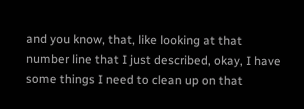and you know, that, like looking at that number line that I just described, okay, I have some things I need to clean up on that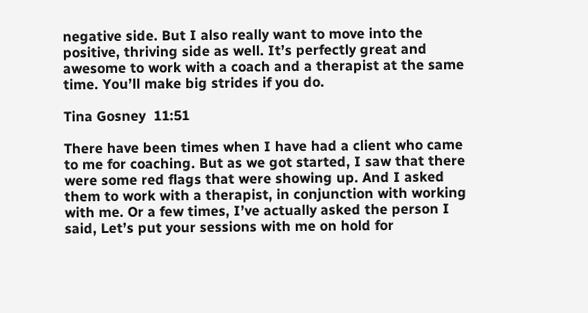negative side. But I also really want to move into the positive, thriving side as well. It’s perfectly great and awesome to work with a coach and a therapist at the same time. You’ll make big strides if you do.

Tina Gosney  11:51

There have been times when I have had a client who came to me for coaching. But as we got started, I saw that there were some red flags that were showing up. And I asked them to work with a therapist, in conjunction with working with me. Or a few times, I’ve actually asked the person I said, Let’s put your sessions with me on hold for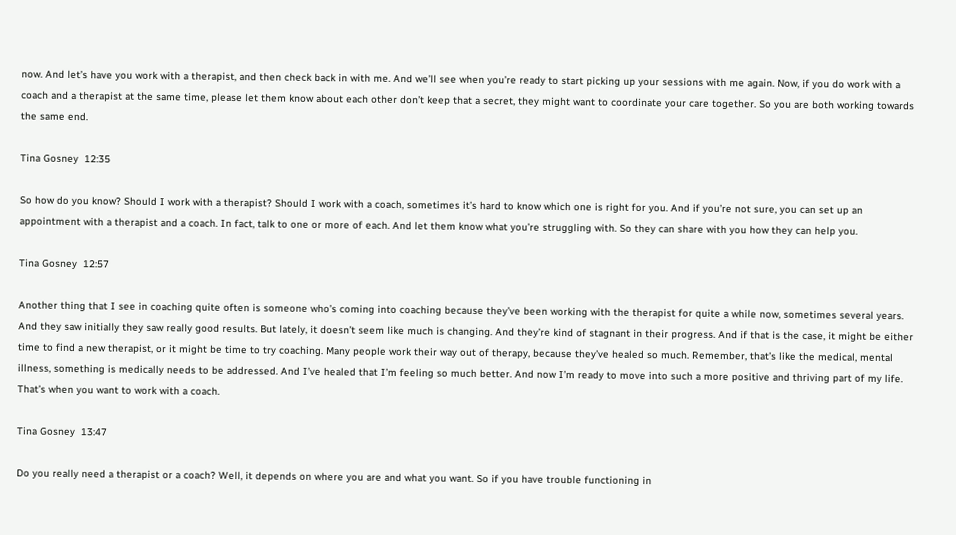now. And let’s have you work with a therapist, and then check back in with me. And we’ll see when you’re ready to start picking up your sessions with me again. Now, if you do work with a coach and a therapist at the same time, please let them know about each other don’t keep that a secret, they might want to coordinate your care together. So you are both working towards the same end.

Tina Gosney  12:35

So how do you know? Should I work with a therapist? Should I work with a coach, sometimes it’s hard to know which one is right for you. And if you’re not sure, you can set up an appointment with a therapist and a coach. In fact, talk to one or more of each. And let them know what you’re struggling with. So they can share with you how they can help you.

Tina Gosney  12:57

Another thing that I see in coaching quite often is someone who’s coming into coaching because they’ve been working with the therapist for quite a while now, sometimes several years. And they saw initially they saw really good results. But lately, it doesn’t seem like much is changing. And they’re kind of stagnant in their progress. And if that is the case, it might be either time to find a new therapist, or it might be time to try coaching. Many people work their way out of therapy, because they’ve healed so much. Remember, that’s like the medical, mental illness, something is medically needs to be addressed. And I’ve healed that I’m feeling so much better. And now I’m ready to move into such a more positive and thriving part of my life. That’s when you want to work with a coach.

Tina Gosney  13:47

Do you really need a therapist or a coach? Well, it depends on where you are and what you want. So if you have trouble functioning in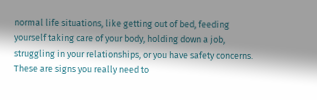normal life situations, like getting out of bed, feeding yourself taking care of your body, holding down a job, struggling in your relationships, or you have safety concerns. These are signs you really need to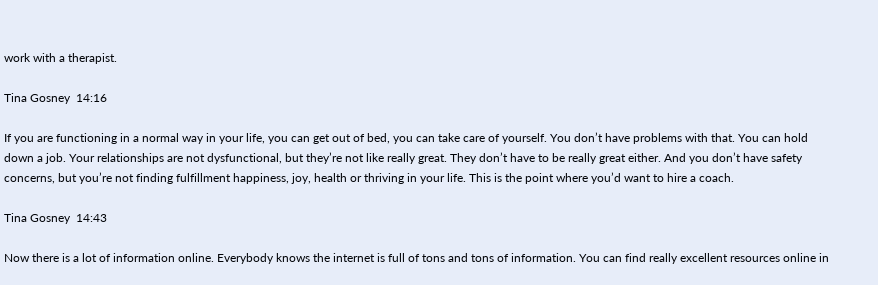work with a therapist.

Tina Gosney  14:16

If you are functioning in a normal way in your life, you can get out of bed, you can take care of yourself. You don’t have problems with that. You can hold down a job. Your relationships are not dysfunctional, but they’re not like really great. They don’t have to be really great either. And you don’t have safety concerns, but you’re not finding fulfillment happiness, joy, health or thriving in your life. This is the point where you’d want to hire a coach.

Tina Gosney  14:43

Now there is a lot of information online. Everybody knows the internet is full of tons and tons of information. You can find really excellent resources online in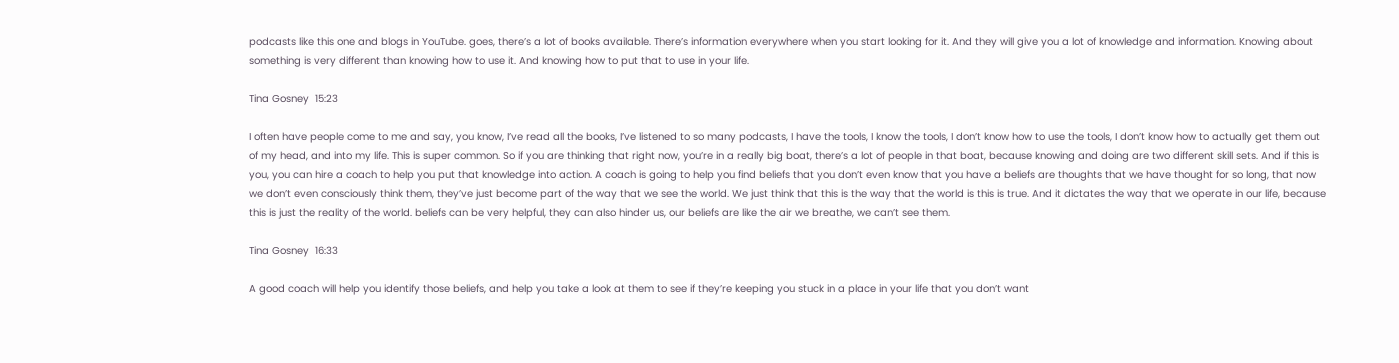podcasts like this one and blogs in YouTube. goes, there’s a lot of books available. There’s information everywhere when you start looking for it. And they will give you a lot of knowledge and information. Knowing about something is very different than knowing how to use it. And knowing how to put that to use in your life.

Tina Gosney  15:23

I often have people come to me and say, you know, I’ve read all the books, I’ve listened to so many podcasts, I have the tools, I know the tools, I don’t know how to use the tools, I don’t know how to actually get them out of my head, and into my life. This is super common. So if you are thinking that right now, you’re in a really big boat, there’s a lot of people in that boat, because knowing and doing are two different skill sets. And if this is you, you can hire a coach to help you put that knowledge into action. A coach is going to help you find beliefs that you don’t even know that you have a beliefs are thoughts that we have thought for so long, that now we don’t even consciously think them, they’ve just become part of the way that we see the world. We just think that this is the way that the world is this is true. And it dictates the way that we operate in our life, because this is just the reality of the world. beliefs can be very helpful, they can also hinder us, our beliefs are like the air we breathe, we can’t see them.

Tina Gosney  16:33

A good coach will help you identify those beliefs, and help you take a look at them to see if they’re keeping you stuck in a place in your life that you don’t want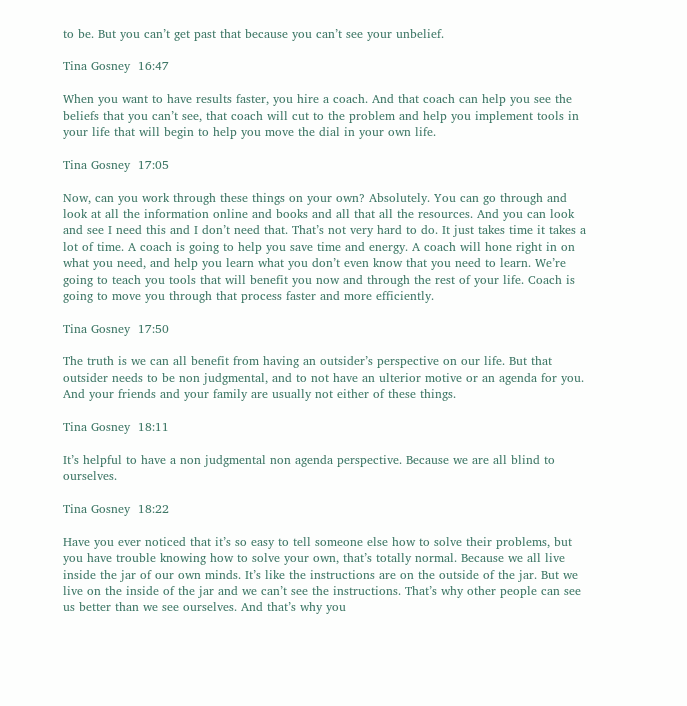to be. But you can’t get past that because you can’t see your unbelief.

Tina Gosney  16:47

When you want to have results faster, you hire a coach. And that coach can help you see the beliefs that you can’t see, that coach will cut to the problem and help you implement tools in your life that will begin to help you move the dial in your own life.

Tina Gosney  17:05

Now, can you work through these things on your own? Absolutely. You can go through and look at all the information online and books and all that all the resources. And you can look and see I need this and I don’t need that. That’s not very hard to do. It just takes time it takes a lot of time. A coach is going to help you save time and energy. A coach will hone right in on what you need, and help you learn what you don’t even know that you need to learn. We’re going to teach you tools that will benefit you now and through the rest of your life. Coach is going to move you through that process faster and more efficiently.

Tina Gosney  17:50

The truth is we can all benefit from having an outsider’s perspective on our life. But that outsider needs to be non judgmental, and to not have an ulterior motive or an agenda for you. And your friends and your family are usually not either of these things.

Tina Gosney  18:11

It’s helpful to have a non judgmental non agenda perspective. Because we are all blind to ourselves.

Tina Gosney  18:22

Have you ever noticed that it’s so easy to tell someone else how to solve their problems, but you have trouble knowing how to solve your own, that’s totally normal. Because we all live inside the jar of our own minds. It’s like the instructions are on the outside of the jar. But we live on the inside of the jar and we can’t see the instructions. That’s why other people can see us better than we see ourselves. And that’s why you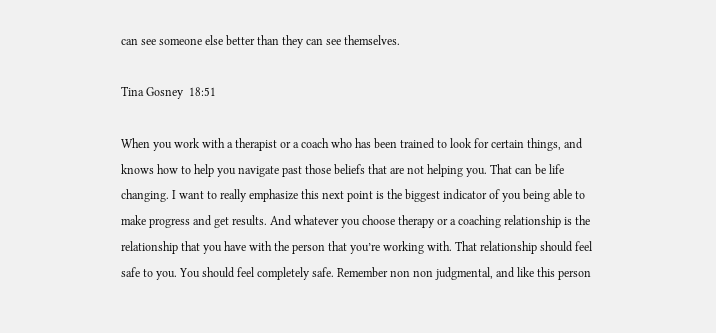can see someone else better than they can see themselves.

Tina Gosney  18:51

When you work with a therapist or a coach who has been trained to look for certain things, and knows how to help you navigate past those beliefs that are not helping you. That can be life changing. I want to really emphasize this next point is the biggest indicator of you being able to make progress and get results. And whatever you choose therapy or a coaching relationship is the relationship that you have with the person that you’re working with. That relationship should feel safe to you. You should feel completely safe. Remember non non judgmental, and like this person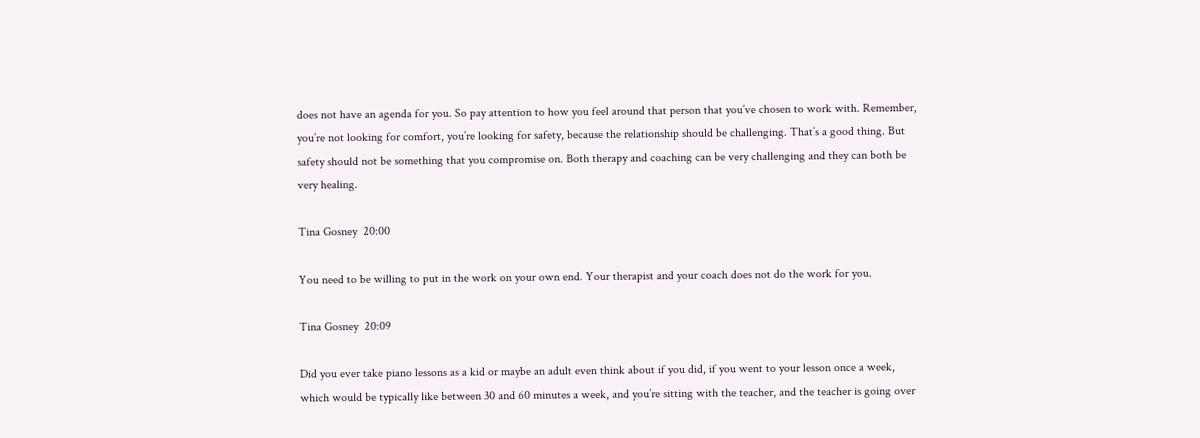does not have an agenda for you. So pay attention to how you feel around that person that you’ve chosen to work with. Remember, you’re not looking for comfort, you’re looking for safety, because the relationship should be challenging. That’s a good thing. But safety should not be something that you compromise on. Both therapy and coaching can be very challenging and they can both be very healing.

Tina Gosney  20:00

You need to be willing to put in the work on your own end. Your therapist and your coach does not do the work for you.

Tina Gosney  20:09

Did you ever take piano lessons as a kid or maybe an adult even think about if you did, if you went to your lesson once a week, which would be typically like between 30 and 60 minutes a week, and you’re sitting with the teacher, and the teacher is going over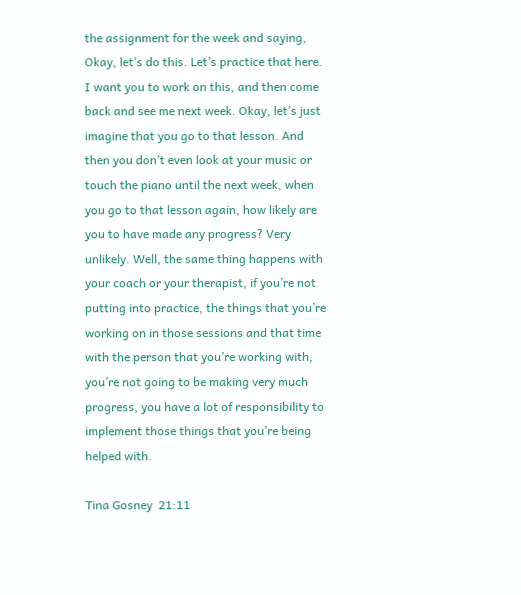the assignment for the week and saying, Okay, let’s do this. Let’s practice that here. I want you to work on this, and then come back and see me next week. Okay, let’s just imagine that you go to that lesson. And then you don’t even look at your music or touch the piano until the next week, when you go to that lesson again, how likely are you to have made any progress? Very unlikely. Well, the same thing happens with your coach or your therapist, if you’re not putting into practice, the things that you’re working on in those sessions and that time with the person that you’re working with, you’re not going to be making very much progress, you have a lot of responsibility to implement those things that you’re being helped with.

Tina Gosney  21:11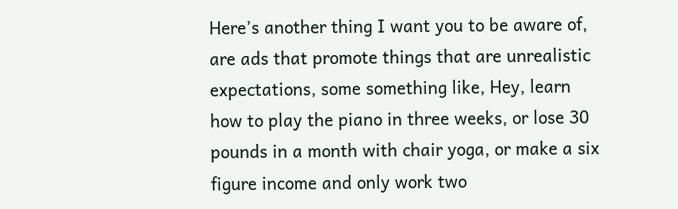Here’s another thing I want you to be aware of, are ads that promote things that are unrealistic expectations, some something like, Hey, learn how to play the piano in three weeks, or lose 30 pounds in a month with chair yoga, or make a six figure income and only work two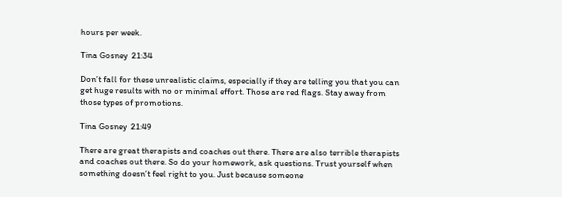hours per week.

Tina Gosney  21:34

Don’t fall for these unrealistic claims, especially if they are telling you that you can get huge results with no or minimal effort. Those are red flags. Stay away from those types of promotions.

Tina Gosney  21:49

There are great therapists and coaches out there. There are also terrible therapists and coaches out there. So do your homework, ask questions. Trust yourself when something doesn’t feel right to you. Just because someone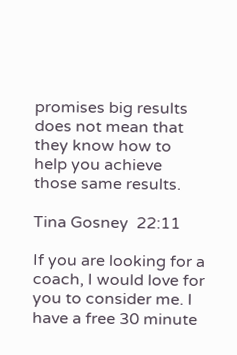promises big results does not mean that they know how to help you achieve those same results.

Tina Gosney  22:11

If you are looking for a coach, I would love for you to consider me. I have a free 30 minute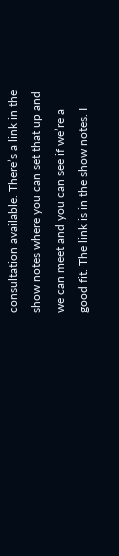consultation available. There’s a link in the show notes where you can set that up and we can meet and you can see if we’re a good fit. The link is in the show notes. I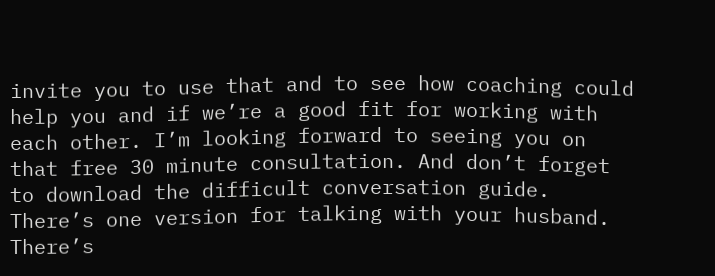invite you to use that and to see how coaching could help you and if we’re a good fit for working with each other. I’m looking forward to seeing you on that free 30 minute consultation. And don’t forget to download the difficult conversation guide. There’s one version for talking with your husband. There’s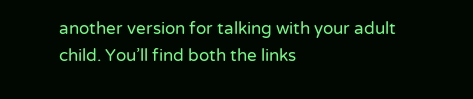another version for talking with your adult child. You’ll find both the links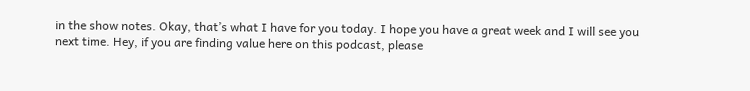in the show notes. Okay, that’s what I have for you today. I hope you have a great week and I will see you next time. Hey, if you are finding value here on this podcast, please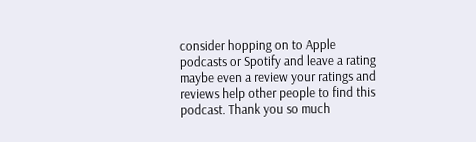consider hopping on to Apple podcasts or Spotify and leave a rating maybe even a review your ratings and reviews help other people to find this podcast. Thank you so much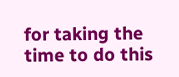for taking the time to do this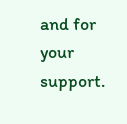and for your support.